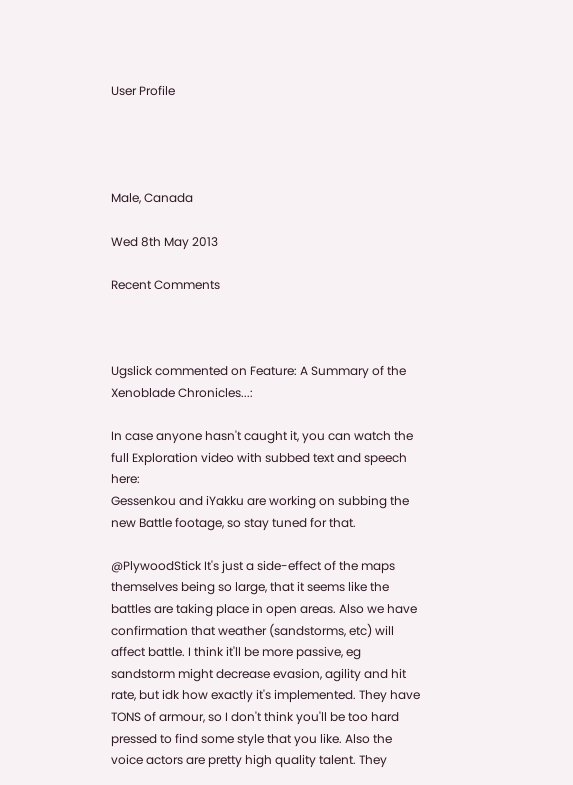User Profile




Male, Canada

Wed 8th May 2013

Recent Comments



Ugslick commented on Feature: A Summary of the Xenoblade Chronicles...:

In case anyone hasn't caught it, you can watch the full Exploration video with subbed text and speech here:
Gessenkou and iYakku are working on subbing the new Battle footage, so stay tuned for that.

@PlywoodStick It's just a side-effect of the maps themselves being so large, that it seems like the battles are taking place in open areas. Also we have confirmation that weather (sandstorms, etc) will affect battle. I think it'll be more passive, eg sandstorm might decrease evasion, agility and hit rate, but idk how exactly it's implemented. They have TONS of armour, so I don't think you'll be too hard pressed to find some style that you like. Also the voice actors are pretty high quality talent. They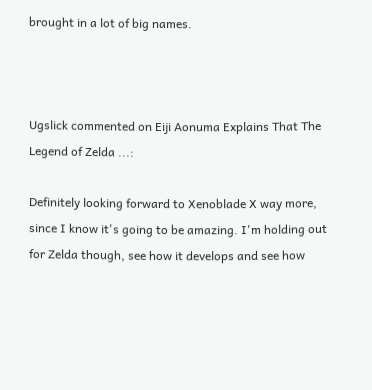brought in a lot of big names.



Ugslick commented on Eiji Aonuma Explains That The Legend of Zelda ...:

Definitely looking forward to Xenoblade X way more, since I know it's going to be amazing. I'm holding out for Zelda though, see how it develops and see how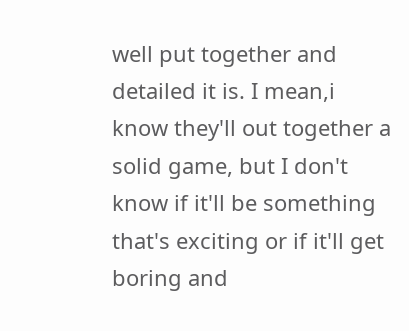well put together and detailed it is. I mean,i know they'll out together a solid game, but I don't know if it'll be something that's exciting or if it'll get boring and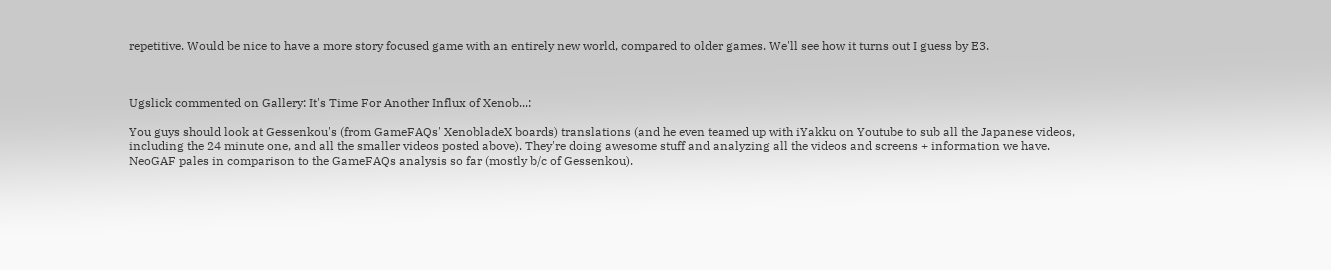repetitive. Would be nice to have a more story focused game with an entirely new world, compared to older games. We'll see how it turns out I guess by E3.



Ugslick commented on Gallery: It's Time For Another Influx of Xenob...:

You guys should look at Gessenkou's (from GameFAQs' XenobladeX boards) translations (and he even teamed up with iYakku on Youtube to sub all the Japanese videos, including the 24 minute one, and all the smaller videos posted above). They're doing awesome stuff and analyzing all the videos and screens + information we have. NeoGAF pales in comparison to the GameFAQs analysis so far (mostly b/c of Gessenkou).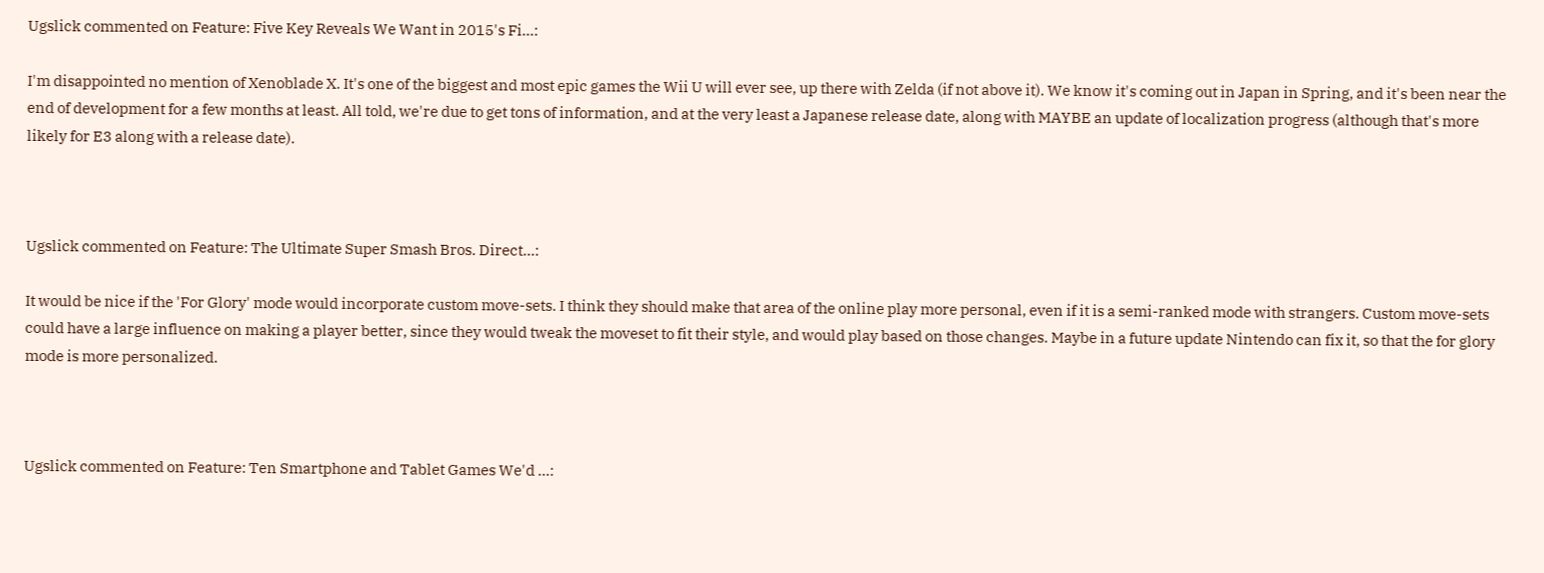Ugslick commented on Feature: Five Key Reveals We Want in 2015's Fi...:

I'm disappointed no mention of Xenoblade X. It's one of the biggest and most epic games the Wii U will ever see, up there with Zelda (if not above it). We know it's coming out in Japan in Spring, and it's been near the end of development for a few months at least. All told, we're due to get tons of information, and at the very least a Japanese release date, along with MAYBE an update of localization progress (although that's more likely for E3 along with a release date).



Ugslick commented on Feature: The Ultimate Super Smash Bros. Direct...:

It would be nice if the 'For Glory' mode would incorporate custom move-sets. I think they should make that area of the online play more personal, even if it is a semi-ranked mode with strangers. Custom move-sets could have a large influence on making a player better, since they would tweak the moveset to fit their style, and would play based on those changes. Maybe in a future update Nintendo can fix it, so that the for glory mode is more personalized.



Ugslick commented on Feature: Ten Smartphone and Tablet Games We'd ...: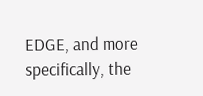EDGE, and more specifically, the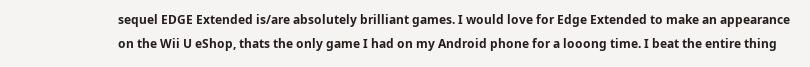sequel EDGE Extended is/are absolutely brilliant games. I would love for Edge Extended to make an appearance on the Wii U eShop, thats the only game I had on my Android phone for a looong time. I beat the entire thing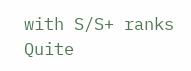with S/S+ ranks Quite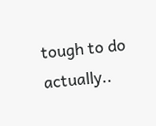tough to do actually..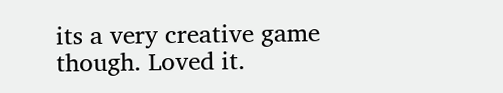its a very creative game though. Loved it.